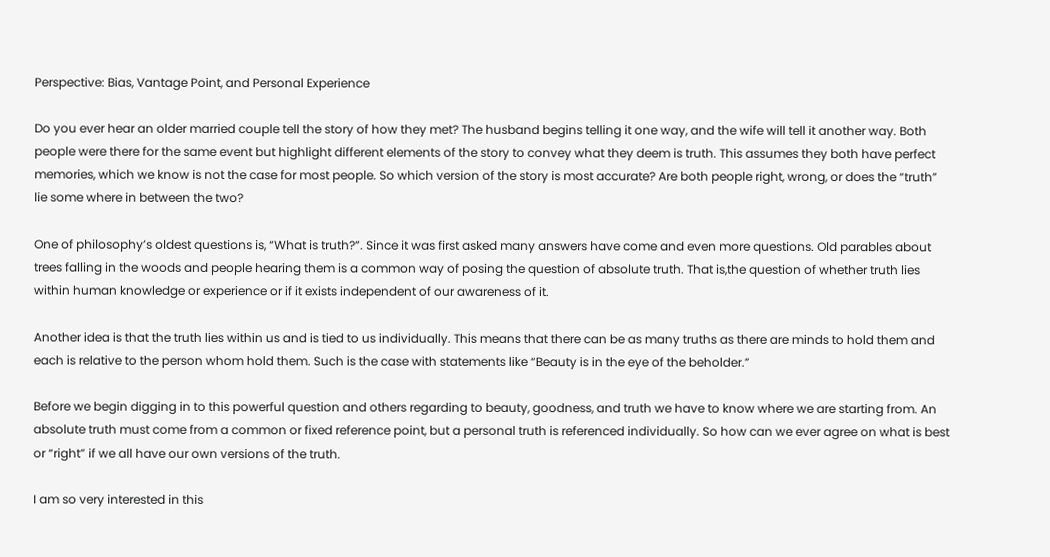Perspective: Bias, Vantage Point, and Personal Experience

Do you ever hear an older married couple tell the story of how they met? The husband begins telling it one way, and the wife will tell it another way. Both people were there for the same event but highlight different elements of the story to convey what they deem is truth. This assumes they both have perfect memories, which we know is not the case for most people. So which version of the story is most accurate? Are both people right, wrong, or does the “truth” lie some where in between the two?

One of philosophy’s oldest questions is, “What is truth?”. Since it was first asked many answers have come and even more questions. Old parables about trees falling in the woods and people hearing them is a common way of posing the question of absolute truth. That is,the question of whether truth lies within human knowledge or experience or if it exists independent of our awareness of it.

Another idea is that the truth lies within us and is tied to us individually. This means that there can be as many truths as there are minds to hold them and each is relative to the person whom hold them. Such is the case with statements like “Beauty is in the eye of the beholder.”

Before we begin digging in to this powerful question and others regarding to beauty, goodness, and truth we have to know where we are starting from. An absolute truth must come from a common or fixed reference point, but a personal truth is referenced individually. So how can we ever agree on what is best or “right” if we all have our own versions of the truth.

I am so very interested in this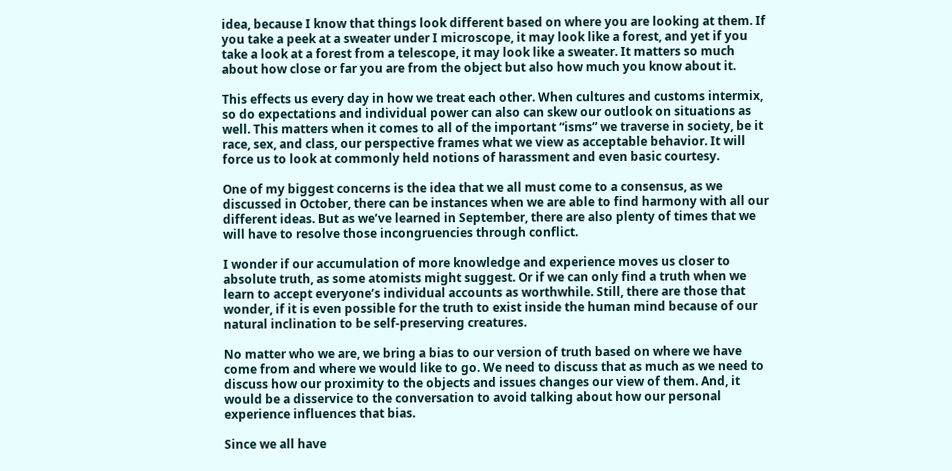idea, because I know that things look different based on where you are looking at them. If you take a peek at a sweater under I microscope, it may look like a forest, and yet if you take a look at a forest from a telescope, it may look like a sweater. It matters so much about how close or far you are from the object but also how much you know about it.

This effects us every day in how we treat each other. When cultures and customs intermix, so do expectations and individual power can also can skew our outlook on situations as well. This matters when it comes to all of the important “isms” we traverse in society, be it race, sex, and class, our perspective frames what we view as acceptable behavior. It will force us to look at commonly held notions of harassment and even basic courtesy.

One of my biggest concerns is the idea that we all must come to a consensus, as we discussed in October, there can be instances when we are able to find harmony with all our different ideas. But as we’ve learned in September, there are also plenty of times that we will have to resolve those incongruencies through conflict.

I wonder if our accumulation of more knowledge and experience moves us closer to absolute truth, as some atomists might suggest. Or if we can only find a truth when we learn to accept everyone’s individual accounts as worthwhile. Still, there are those that wonder, if it is even possible for the truth to exist inside the human mind because of our natural inclination to be self-preserving creatures.

No matter who we are, we bring a bias to our version of truth based on where we have come from and where we would like to go. We need to discuss that as much as we need to discuss how our proximity to the objects and issues changes our view of them. And, it would be a disservice to the conversation to avoid talking about how our personal experience influences that bias.

Since we all have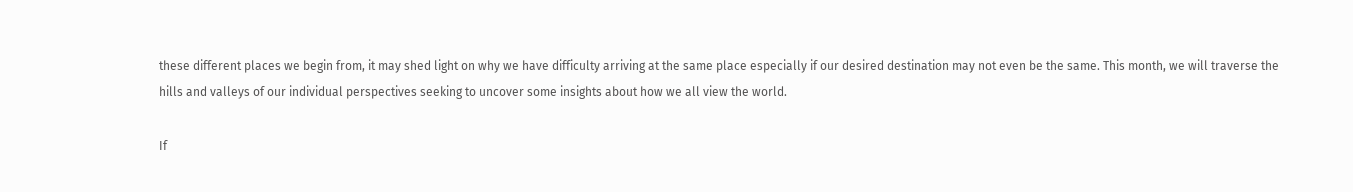these different places we begin from, it may shed light on why we have difficulty arriving at the same place especially if our desired destination may not even be the same. This month, we will traverse the hills and valleys of our individual perspectives seeking to uncover some insights about how we all view the world.

If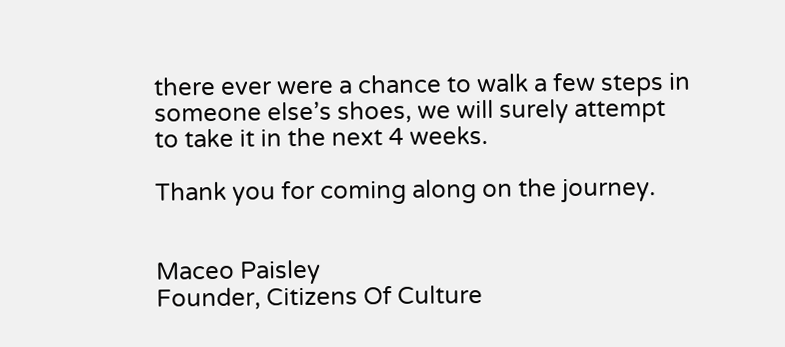there ever were a chance to walk a few steps in someone else’s shoes, we will surely attempt to take it in the next 4 weeks.

Thank you for coming along on the journey.


Maceo Paisley
Founder, Citizens Of Culture